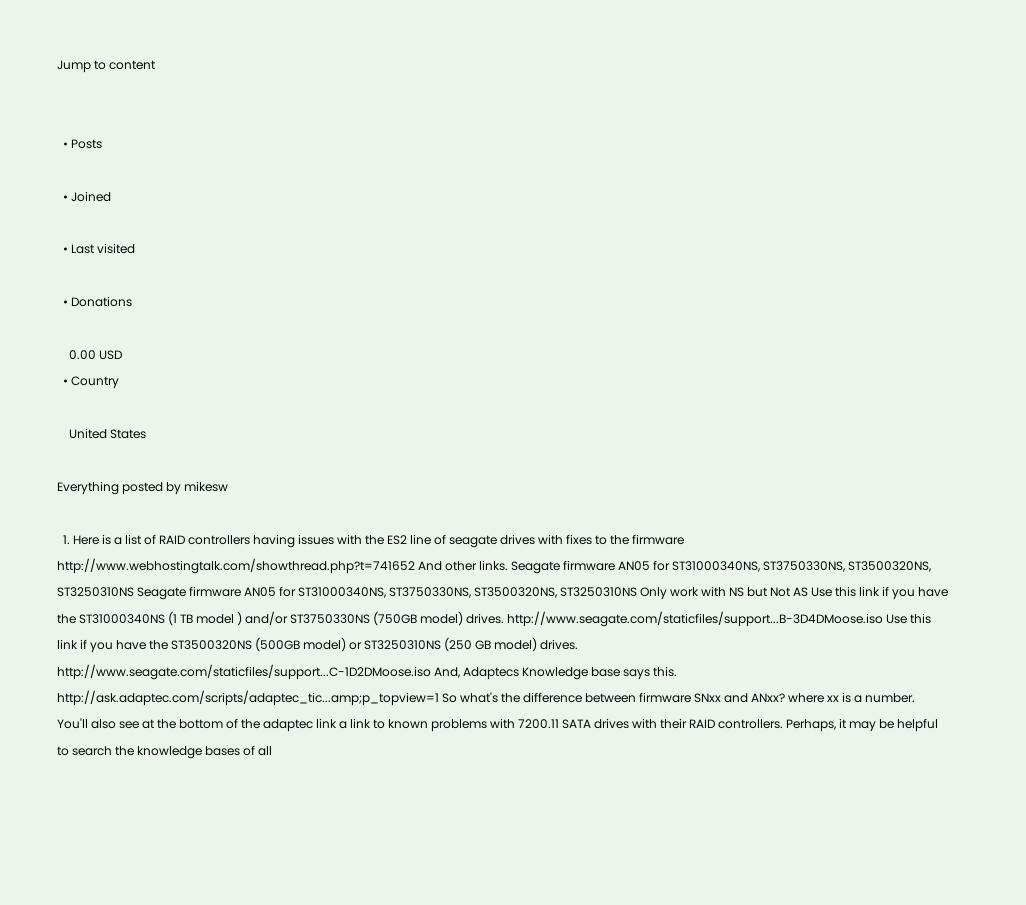Jump to content


  • Posts

  • Joined

  • Last visited

  • Donations

    0.00 USD
  • Country

    United States

Everything posted by mikesw

  1. Here is a list of RAID controllers having issues with the ES2 line of seagate drives with fixes to the firmware http://www.webhostingtalk.com/showthread.php?t=741652 And other links. Seagate firmware AN05 for ST31000340NS, ST3750330NS, ST3500320NS, ST3250310NS Seagate firmware AN05 for ST31000340NS, ST3750330NS, ST3500320NS, ST3250310NS Only work with NS but Not AS Use this link if you have the ST31000340NS (1 TB model ) and/or ST3750330NS (750GB model) drives. http://www.seagate.com/staticfiles/support...B-3D4DMoose.iso Use this link if you have the ST3500320NS (500GB model) or ST3250310NS (250 GB model) drives. http://www.seagate.com/staticfiles/support...C-1D2DMoose.iso And, Adaptecs Knowledge base says this. http://ask.adaptec.com/scripts/adaptec_tic...amp;p_topview=1 So what's the difference between firmware SNxx and ANxx? where xx is a number. You'll also see at the bottom of the adaptec link a link to known problems with 7200.11 SATA drives with their RAID controllers. Perhaps, it may be helpful to search the knowledge bases of all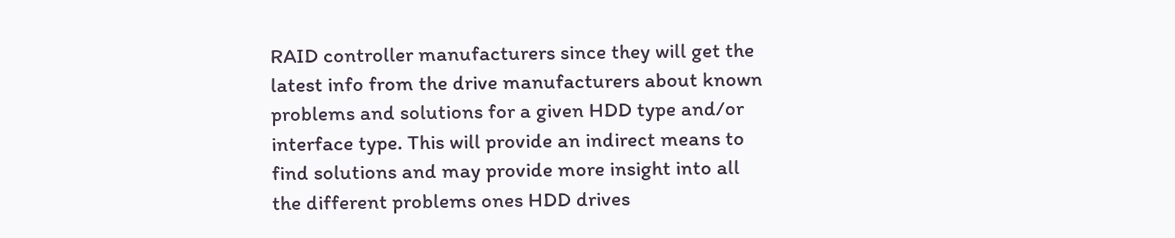RAID controller manufacturers since they will get the latest info from the drive manufacturers about known problems and solutions for a given HDD type and/or interface type. This will provide an indirect means to find solutions and may provide more insight into all the different problems ones HDD drives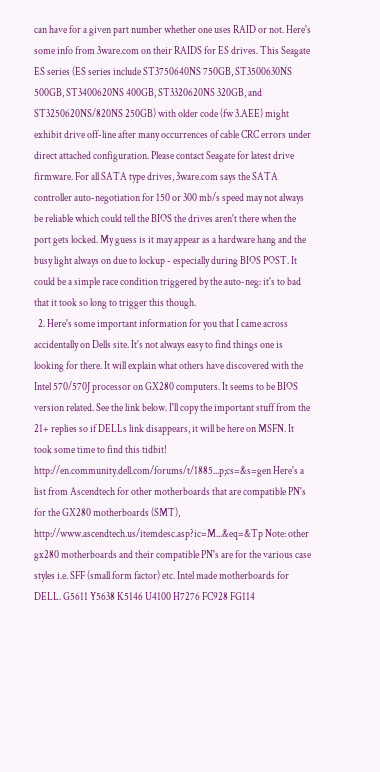can have for a given part number whether one uses RAID or not. Here's some info from 3ware.com on their RAIDS for ES drives. This Seagate ES series (ES series include ST3750640NS 750GB, ST3500630NS 500GB, ST3400620NS 400GB, ST3320620NS 320GB, and ST3250620NS/820NS 250GB) with older code (fw 3.AEE) might exhibit drive off-line after many occurrences of cable CRC errors under direct attached configuration. Please contact Seagate for latest drive firmware. For all SATA type drives, 3ware.com says the SATA controller auto-negotiation for 150 or 300 mb/s speed may not always be reliable which could tell the BIOS the drives aren't there when the port gets locked. My guess is it may appear as a hardware hang and the busy light always on due to lockup - especially during BIOS POST. It could be a simple race condition triggered by the auto-neg: it's to bad that it took so long to trigger this though.
  2. Here's some important information for you that I came across accidentally on Dells site. It's not always easy to find things one is looking for there. It will explain what others have discovered with the Intel 570/570J processor on GX280 computers. It seems to be BIOS version related. See the link below. I'll copy the important stuff from the 21+ replies so if DELLs link disappears, it will be here on MSFN. It took some time to find this tidbit! http://en.community.dell.com/forums/t/1885...p;cs=&s=gen Here's a list from Ascendtech for other motherboards that are compatible PN's for the GX280 motherboards (SMT), http://www.ascendtech.us/itemdesc.asp?ic=M...&eq=&Tp Note: other gx280 motherboards and their compatible PN's are for the various case styles i.e. SFF (small form factor) etc. Intel made motherboards for DELL. G5611 Y5638 K5146 U4100 H7276 FC928 FG114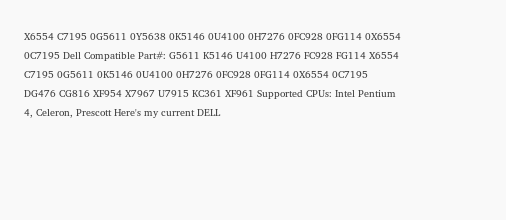X6554 C7195 0G5611 0Y5638 0K5146 0U4100 0H7276 0FC928 0FG114 0X6554 0C7195 Dell Compatible Part#: G5611 K5146 U4100 H7276 FC928 FG114 X6554 C7195 0G5611 0K5146 0U4100 0H7276 0FC928 0FG114 0X6554 0C7195 DG476 CG816 XF954 X7967 U7915 KC361 XF961 Supported CPUs: Intel Pentium 4, Celeron, Prescott Here's my current DELL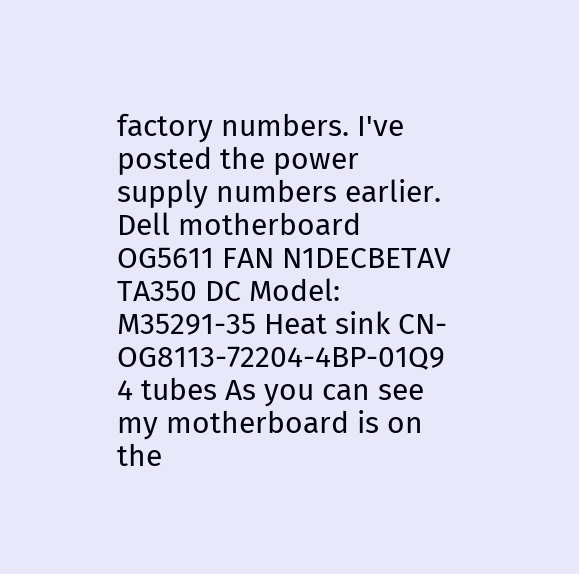factory numbers. I've posted the power supply numbers earlier. Dell motherboard OG5611 FAN N1DECBETAV TA350 DC Model: M35291-35 Heat sink CN-OG8113-72204-4BP-01Q9 4 tubes As you can see my motherboard is on the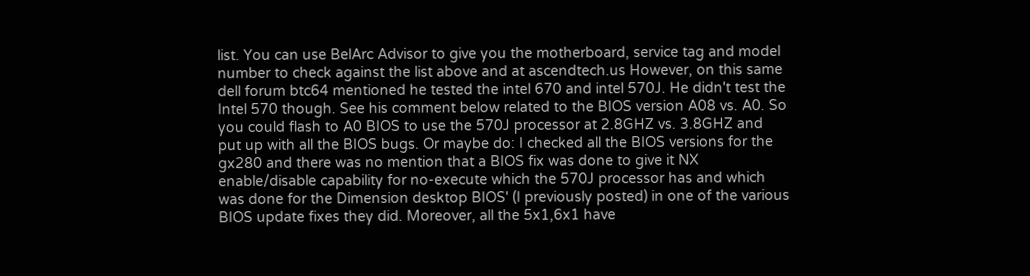list. You can use BelArc Advisor to give you the motherboard, service tag and model number to check against the list above and at ascendtech.us However, on this same dell forum btc64 mentioned he tested the intel 670 and intel 570J. He didn't test the Intel 570 though. See his comment below related to the BIOS version A08 vs. A0. So you could flash to A0 BIOS to use the 570J processor at 2.8GHZ vs. 3.8GHZ and put up with all the BIOS bugs. Or maybe do: I checked all the BIOS versions for the gx280 and there was no mention that a BIOS fix was done to give it NX enable/disable capability for no-execute which the 570J processor has and which was done for the Dimension desktop BIOS' (I previously posted) in one of the various BIOS update fixes they did. Moreover, all the 5x1,6x1 have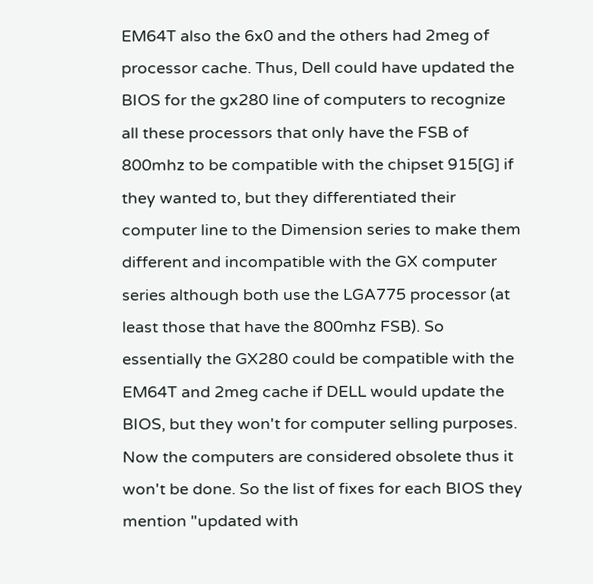EM64T also the 6x0 and the others had 2meg of processor cache. Thus, Dell could have updated the BIOS for the gx280 line of computers to recognize all these processors that only have the FSB of 800mhz to be compatible with the chipset 915[G] if they wanted to, but they differentiated their computer line to the Dimension series to make them different and incompatible with the GX computer series although both use the LGA775 processor (at least those that have the 800mhz FSB). So essentially the GX280 could be compatible with the EM64T and 2meg cache if DELL would update the BIOS, but they won't for computer selling purposes. Now the computers are considered obsolete thus it won't be done. So the list of fixes for each BIOS they mention "updated with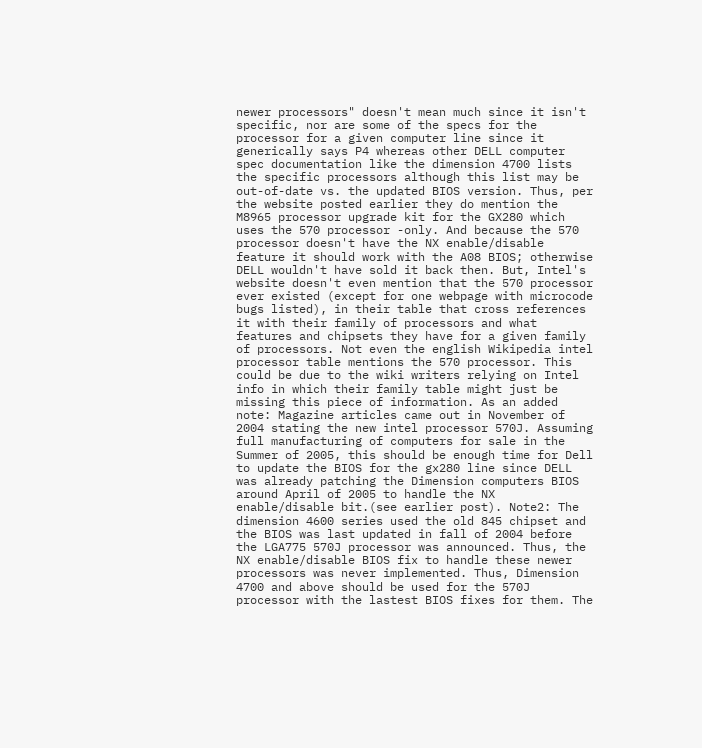newer processors" doesn't mean much since it isn't specific, nor are some of the specs for the processor for a given computer line since it generically says P4 whereas other DELL computer spec documentation like the dimension 4700 lists the specific processors although this list may be out-of-date vs. the updated BIOS version. Thus, per the website posted earlier they do mention the M8965 processor upgrade kit for the GX280 which uses the 570 processor -only. And because the 570 processor doesn't have the NX enable/disable feature it should work with the A08 BIOS; otherwise DELL wouldn't have sold it back then. But, Intel's website doesn't even mention that the 570 processor ever existed (except for one webpage with microcode bugs listed), in their table that cross references it with their family of processors and what features and chipsets they have for a given family of processors. Not even the english Wikipedia intel processor table mentions the 570 processor. This could be due to the wiki writers relying on Intel info in which their family table might just be missing this piece of information. As an added note: Magazine articles came out in November of 2004 stating the new intel processor 570J. Assuming full manufacturing of computers for sale in the Summer of 2005, this should be enough time for Dell to update the BIOS for the gx280 line since DELL was already patching the Dimension computers BIOS around April of 2005 to handle the NX enable/disable bit.(see earlier post). Note2: The dimension 4600 series used the old 845 chipset and the BIOS was last updated in fall of 2004 before the LGA775 570J processor was announced. Thus, the NX enable/disable BIOS fix to handle these newer processors was never implemented. Thus, Dimension 4700 and above should be used for the 570J processor with the lastest BIOS fixes for them. The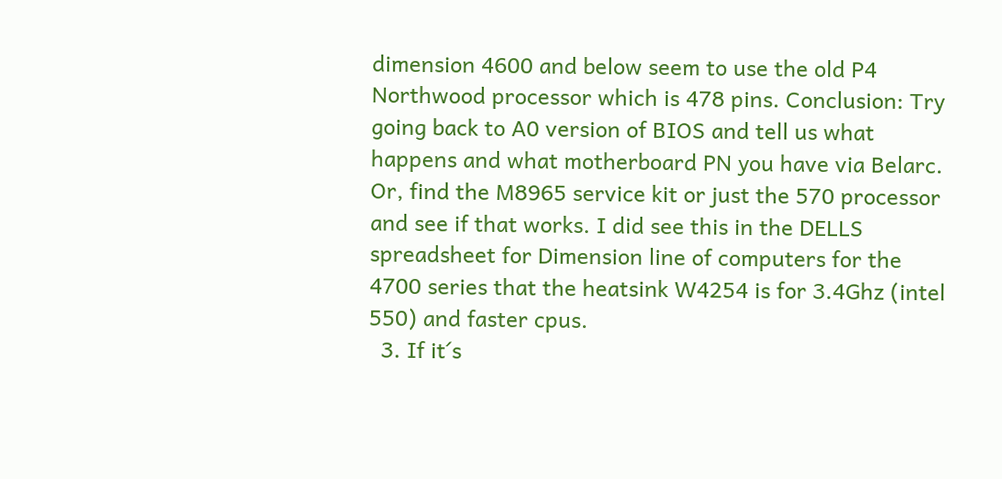dimension 4600 and below seem to use the old P4 Northwood processor which is 478 pins. Conclusion: Try going back to A0 version of BIOS and tell us what happens and what motherboard PN you have via Belarc. Or, find the M8965 service kit or just the 570 processor and see if that works. I did see this in the DELLS spreadsheet for Dimension line of computers for the 4700 series that the heatsink W4254 is for 3.4Ghz (intel 550) and faster cpus.
  3. If it´s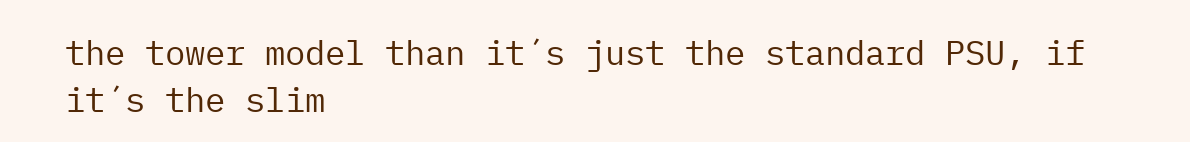the tower model than it´s just the standard PSU, if it´s the slim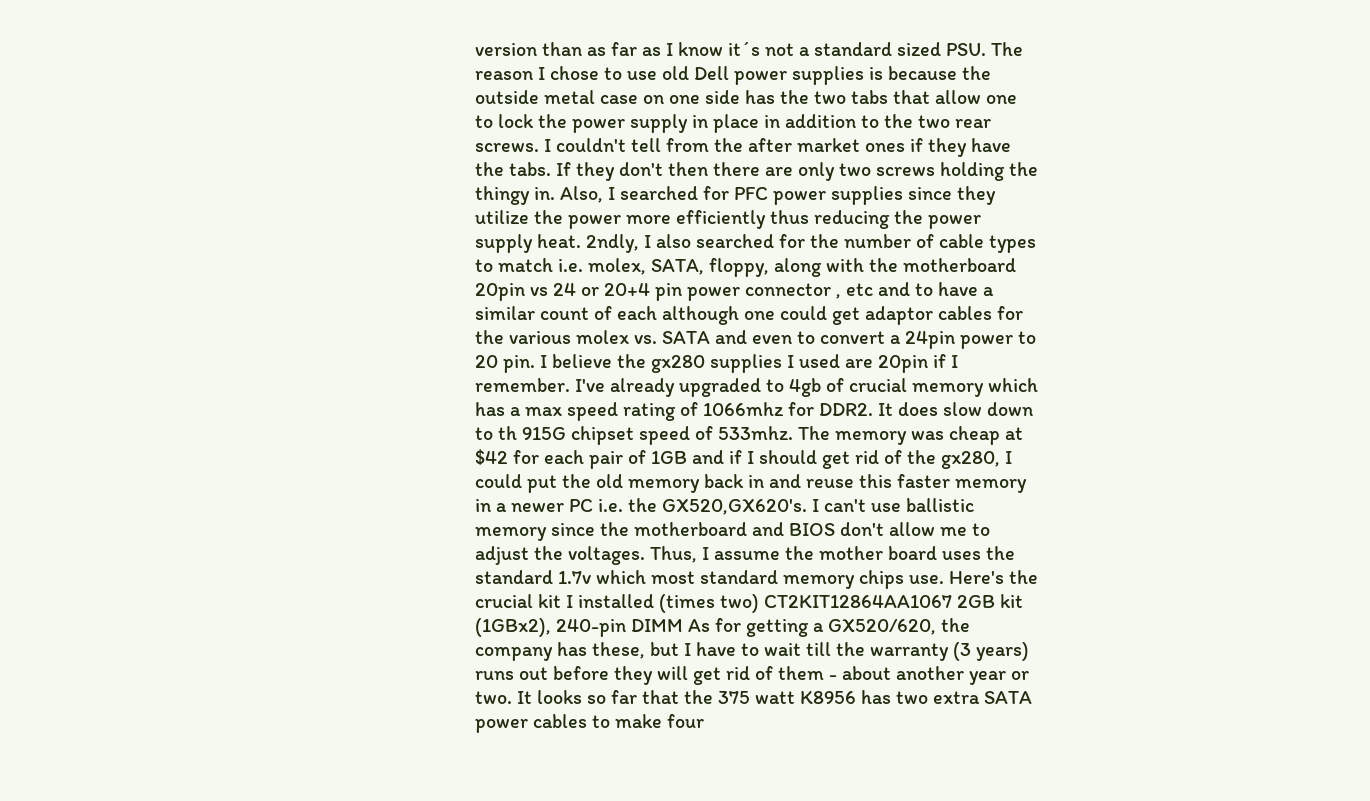version than as far as I know it´s not a standard sized PSU. The reason I chose to use old Dell power supplies is because the outside metal case on one side has the two tabs that allow one to lock the power supply in place in addition to the two rear screws. I couldn't tell from the after market ones if they have the tabs. If they don't then there are only two screws holding the thingy in. Also, I searched for PFC power supplies since they utilize the power more efficiently thus reducing the power supply heat. 2ndly, I also searched for the number of cable types to match i.e. molex, SATA, floppy, along with the motherboard 20pin vs 24 or 20+4 pin power connector , etc and to have a similar count of each although one could get adaptor cables for the various molex vs. SATA and even to convert a 24pin power to 20 pin. I believe the gx280 supplies I used are 20pin if I remember. I've already upgraded to 4gb of crucial memory which has a max speed rating of 1066mhz for DDR2. It does slow down to th 915G chipset speed of 533mhz. The memory was cheap at $42 for each pair of 1GB and if I should get rid of the gx280, I could put the old memory back in and reuse this faster memory in a newer PC i.e. the GX520,GX620's. I can't use ballistic memory since the motherboard and BIOS don't allow me to adjust the voltages. Thus, I assume the mother board uses the standard 1.7v which most standard memory chips use. Here's the crucial kit I installed (times two) CT2KIT12864AA1067 2GB kit (1GBx2), 240-pin DIMM As for getting a GX520/620, the company has these, but I have to wait till the warranty (3 years) runs out before they will get rid of them - about another year or two. It looks so far that the 375 watt K8956 has two extra SATA power cables to make four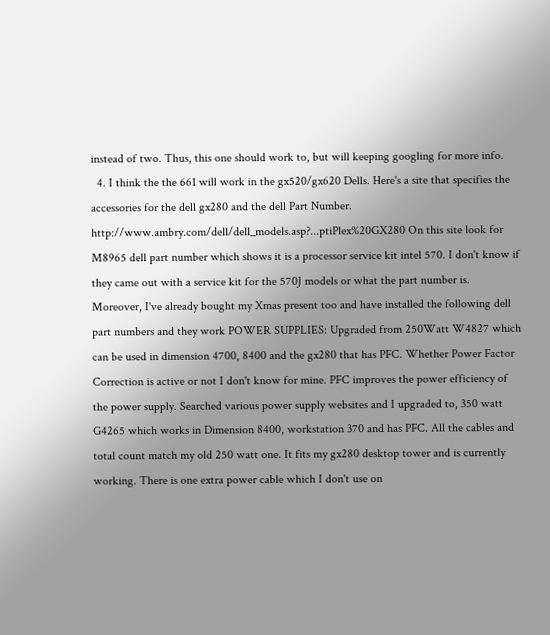instead of two. Thus, this one should work to, but will keeping googling for more info.
  4. I think the the 661 will work in the gx520/gx620 Dells. Here's a site that specifies the accessories for the dell gx280 and the dell Part Number. http://www.ambry.com/dell/dell_models.asp?...ptiPlex%20GX280 On this site look for M8965 dell part number which shows it is a processor service kit intel 570. I don't know if they came out with a service kit for the 570J models or what the part number is. Moreover, I've already bought my Xmas present too and have installed the following dell part numbers and they work POWER SUPPLIES: Upgraded from 250Watt W4827 which can be used in dimension 4700, 8400 and the gx280 that has PFC. Whether Power Factor Correction is active or not I don't know for mine. PFC improves the power efficiency of the power supply. Searched various power supply websites and I upgraded to, 350 watt G4265 which works in Dimension 8400, workstation 370 and has PFC. All the cables and total count match my old 250 watt one. It fits my gx280 desktop tower and is currently working. There is one extra power cable which I don't use on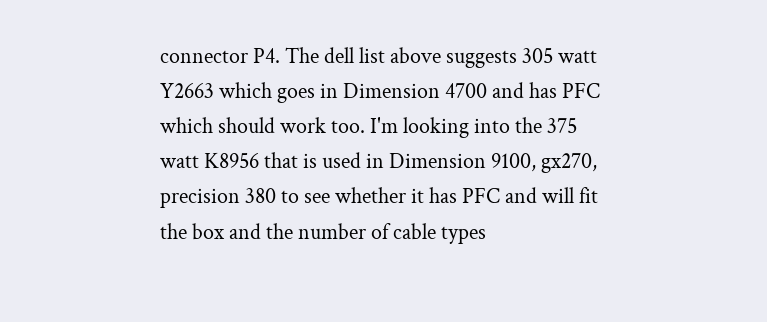connector P4. The dell list above suggests 305 watt Y2663 which goes in Dimension 4700 and has PFC which should work too. I'm looking into the 375 watt K8956 that is used in Dimension 9100, gx270, precision 380 to see whether it has PFC and will fit the box and the number of cable types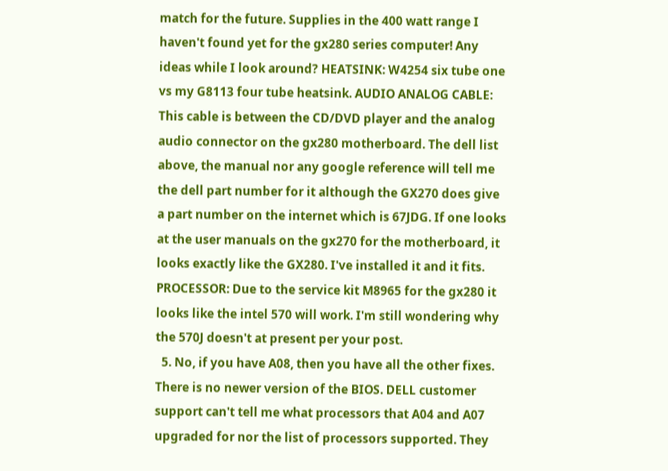match for the future. Supplies in the 400 watt range I haven't found yet for the gx280 series computer! Any ideas while I look around? HEATSINK: W4254 six tube one vs my G8113 four tube heatsink. AUDIO ANALOG CABLE: This cable is between the CD/DVD player and the analog audio connector on the gx280 motherboard. The dell list above, the manual nor any google reference will tell me the dell part number for it although the GX270 does give a part number on the internet which is 67JDG. If one looks at the user manuals on the gx270 for the motherboard, it looks exactly like the GX280. I've installed it and it fits. PROCESSOR: Due to the service kit M8965 for the gx280 it looks like the intel 570 will work. I'm still wondering why the 570J doesn't at present per your post.
  5. No, if you have A08, then you have all the other fixes. There is no newer version of the BIOS. DELL customer support can't tell me what processors that A04 and A07 upgraded for nor the list of processors supported. They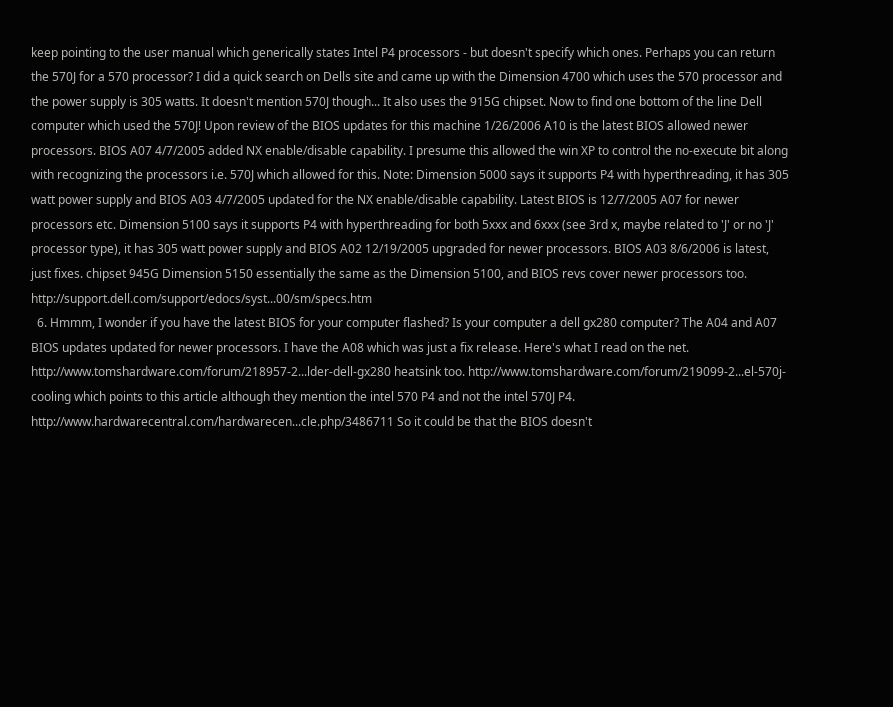keep pointing to the user manual which generically states Intel P4 processors - but doesn't specify which ones. Perhaps you can return the 570J for a 570 processor? I did a quick search on Dells site and came up with the Dimension 4700 which uses the 570 processor and the power supply is 305 watts. It doesn't mention 570J though... It also uses the 915G chipset. Now to find one bottom of the line Dell computer which used the 570J! Upon review of the BIOS updates for this machine 1/26/2006 A10 is the latest BIOS allowed newer processors. BIOS A07 4/7/2005 added NX enable/disable capability. I presume this allowed the win XP to control the no-execute bit along with recognizing the processors i.e. 570J which allowed for this. Note: Dimension 5000 says it supports P4 with hyperthreading, it has 305 watt power supply and BIOS A03 4/7/2005 updated for the NX enable/disable capability. Latest BIOS is 12/7/2005 A07 for newer processors etc. Dimension 5100 says it supports P4 with hyperthreading for both 5xxx and 6xxx (see 3rd x, maybe related to 'J' or no 'J' processor type), it has 305 watt power supply and BIOS A02 12/19/2005 upgraded for newer processors. BIOS A03 8/6/2006 is latest, just fixes. chipset 945G Dimension 5150 essentially the same as the Dimension 5100, and BIOS revs cover newer processors too. http://support.dell.com/support/edocs/syst...00/sm/specs.htm
  6. Hmmm, I wonder if you have the latest BIOS for your computer flashed? Is your computer a dell gx280 computer? The A04 and A07 BIOS updates updated for newer processors. I have the A08 which was just a fix release. Here's what I read on the net. http://www.tomshardware.com/forum/218957-2...lder-dell-gx280 heatsink too. http://www.tomshardware.com/forum/219099-2...el-570j-cooling which points to this article although they mention the intel 570 P4 and not the intel 570J P4. http://www.hardwarecentral.com/hardwarecen...cle.php/3486711 So it could be that the BIOS doesn't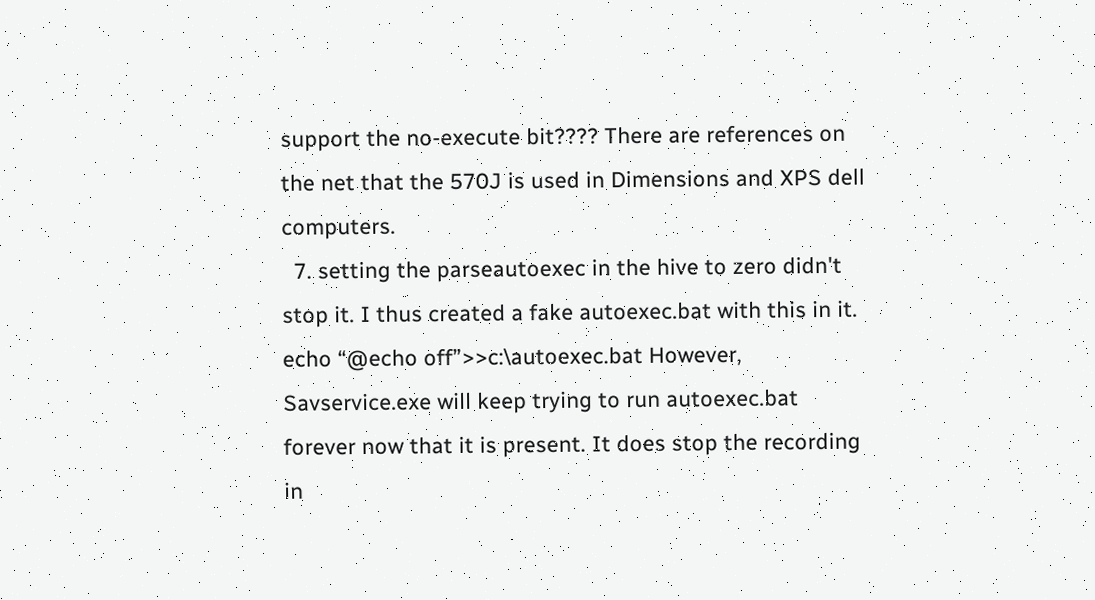support the no-execute bit???? There are references on the net that the 570J is used in Dimensions and XPS dell computers.
  7. setting the parseautoexec in the hive to zero didn't stop it. I thus created a fake autoexec.bat with this in it. echo “@echo off”>>c:\autoexec.bat However, Savservice.exe will keep trying to run autoexec.bat forever now that it is present. It does stop the recording in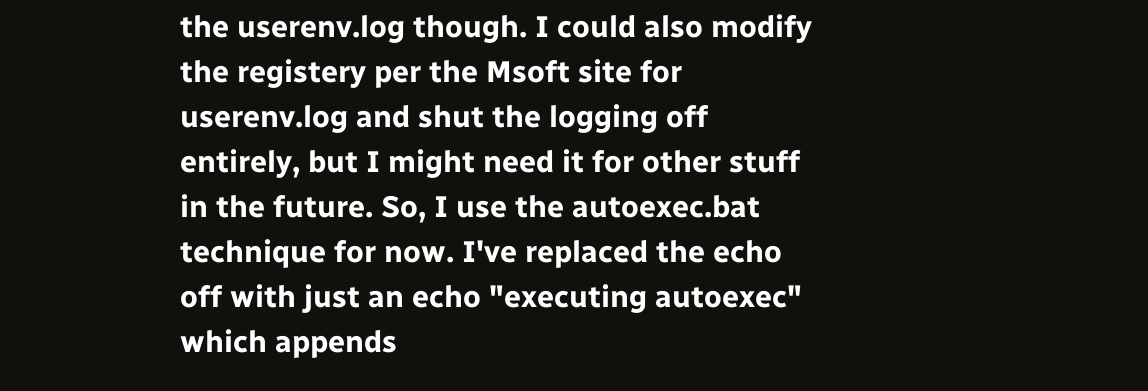the userenv.log though. I could also modify the registery per the Msoft site for userenv.log and shut the logging off entirely, but I might need it for other stuff in the future. So, I use the autoexec.bat technique for now. I've replaced the echo off with just an echo "executing autoexec" which appends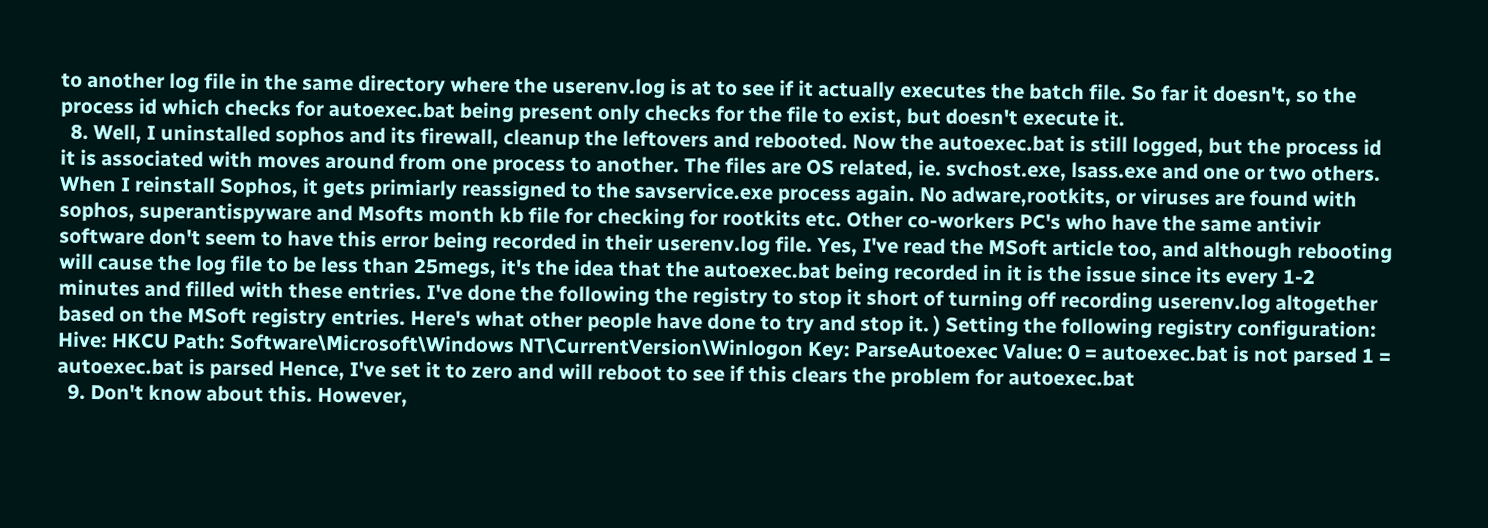to another log file in the same directory where the userenv.log is at to see if it actually executes the batch file. So far it doesn't, so the process id which checks for autoexec.bat being present only checks for the file to exist, but doesn't execute it.
  8. Well, I uninstalled sophos and its firewall, cleanup the leftovers and rebooted. Now the autoexec.bat is still logged, but the process id it is associated with moves around from one process to another. The files are OS related, ie. svchost.exe, lsass.exe and one or two others. When I reinstall Sophos, it gets primiarly reassigned to the savservice.exe process again. No adware,rootkits, or viruses are found with sophos, superantispyware and Msofts month kb file for checking for rootkits etc. Other co-workers PC's who have the same antivir software don't seem to have this error being recorded in their userenv.log file. Yes, I've read the MSoft article too, and although rebooting will cause the log file to be less than 25megs, it's the idea that the autoexec.bat being recorded in it is the issue since its every 1-2 minutes and filled with these entries. I've done the following the registry to stop it short of turning off recording userenv.log altogether based on the MSoft registry entries. Here's what other people have done to try and stop it. ) Setting the following registry configuration: Hive: HKCU Path: Software\Microsoft\Windows NT\CurrentVersion\Winlogon Key: ParseAutoexec Value: 0 = autoexec.bat is not parsed 1 = autoexec.bat is parsed Hence, I've set it to zero and will reboot to see if this clears the problem for autoexec.bat
  9. Don't know about this. However,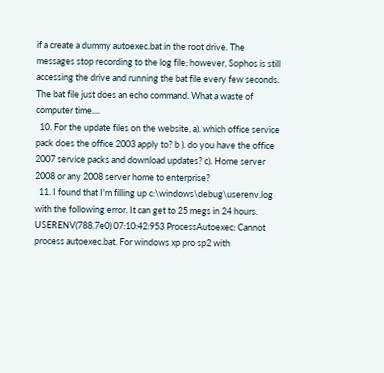if a create a dummy autoexec.bat in the root drive. The messages stop recording to the log file; however, Sophos is still accessing the drive and running the bat file every few seconds. The bat file just does an echo command. What a waste of computer time....
  10. For the update files on the website, a). which office service pack does the office 2003 apply to? b ). do you have the office 2007 service packs and download updates? c). Home server 2008 or any 2008 server home to enterprise?
  11. I found that I'm filling up c:\windows\debug\userenv.log with the following error. It can get to 25 megs in 24 hours. USERENV(788.7e0) 07:10:42:953 ProcessAutoexec: Cannot process autoexec.bat. For windows xp pro sp2 with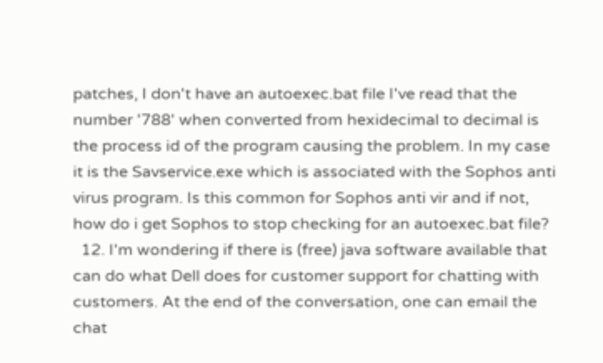patches, I don't have an autoexec.bat file I've read that the number '788' when converted from hexidecimal to decimal is the process id of the program causing the problem. In my case it is the Savservice.exe which is associated with the Sophos anti virus program. Is this common for Sophos anti vir and if not, how do i get Sophos to stop checking for an autoexec.bat file?
  12. I'm wondering if there is (free) java software available that can do what Dell does for customer support for chatting with customers. At the end of the conversation, one can email the chat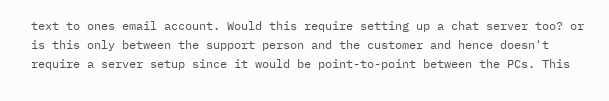text to ones email account. Would this require setting up a chat server too? or is this only between the support person and the customer and hence doesn't require a server setup since it would be point-to-point between the PCs. This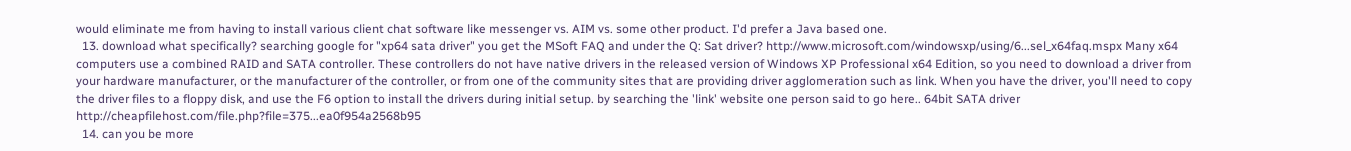would eliminate me from having to install various client chat software like messenger vs. AIM vs. some other product. I'd prefer a Java based one.
  13. download what specifically? searching google for "xp64 sata driver" you get the MSoft FAQ and under the Q: Sat driver? http://www.microsoft.com/windowsxp/using/6...sel_x64faq.mspx Many x64 computers use a combined RAID and SATA controller. These controllers do not have native drivers in the released version of Windows XP Professional x64 Edition, so you need to download a driver from your hardware manufacturer, or the manufacturer of the controller, or from one of the community sites that are providing driver agglomeration such as link. When you have the driver, you'll need to copy the driver files to a floppy disk, and use the F6 option to install the drivers during initial setup. by searching the 'link' website one person said to go here.. 64bit SATA driver http://cheapfilehost.com/file.php?file=375...ea0f954a2568b95
  14. can you be more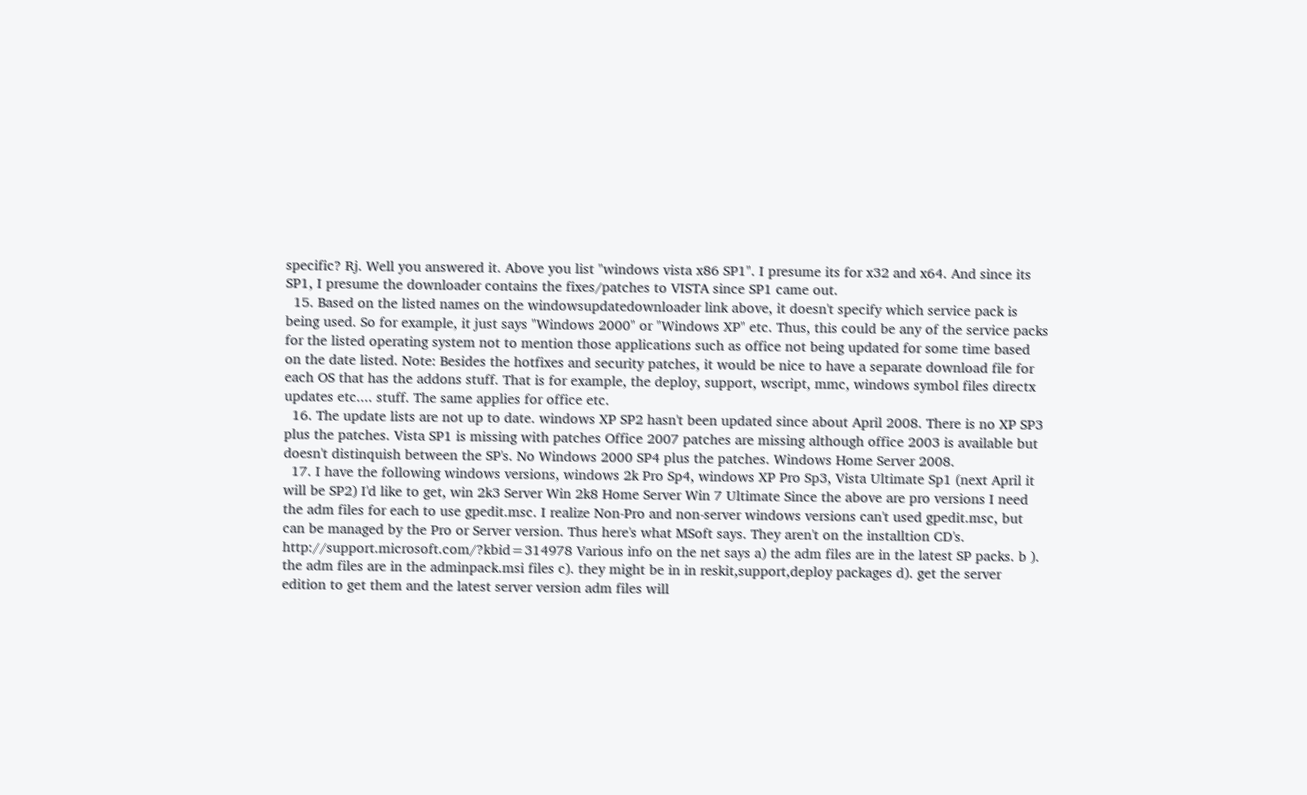specific? Rj. Well you answered it. Above you list "windows vista x86 SP1". I presume its for x32 and x64. And since its SP1, I presume the downloader contains the fixes/patches to VISTA since SP1 came out.
  15. Based on the listed names on the windowsupdatedownloader link above, it doesn't specify which service pack is being used. So for example, it just says "Windows 2000" or "Windows XP" etc. Thus, this could be any of the service packs for the listed operating system not to mention those applications such as office not being updated for some time based on the date listed. Note: Besides the hotfixes and security patches, it would be nice to have a separate download file for each OS that has the addons stuff. That is for example, the deploy, support, wscript, mmc, windows symbol files directx updates etc.... stuff. The same applies for office etc.
  16. The update lists are not up to date. windows XP SP2 hasn't been updated since about April 2008. There is no XP SP3 plus the patches. Vista SP1 is missing with patches Office 2007 patches are missing although office 2003 is available but doesn't distinquish between the SP's. No Windows 2000 SP4 plus the patches. Windows Home Server 2008.
  17. I have the following windows versions, windows 2k Pro Sp4, windows XP Pro Sp3, Vista Ultimate Sp1 (next April it will be SP2) I'd like to get, win 2k3 Server Win 2k8 Home Server Win 7 Ultimate Since the above are pro versions I need the adm files for each to use gpedit.msc. I realize Non-Pro and non-server windows versions can't used gpedit.msc, but can be managed by the Pro or Server version. Thus here's what MSoft says. They aren't on the installtion CD's. http://support.microsoft.com/?kbid=314978 Various info on the net says a) the adm files are in the latest SP packs. b ). the adm files are in the adminpack.msi files c). they might be in in reskit,support,deploy packages d). get the server edition to get them and the latest server version adm files will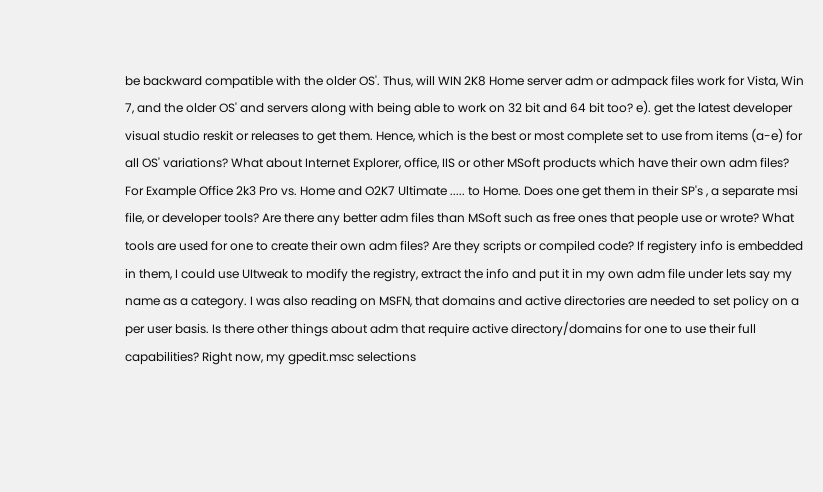be backward compatible with the older OS'. Thus, will WIN 2K8 Home server adm or admpack files work for Vista, Win 7, and the older OS' and servers along with being able to work on 32 bit and 64 bit too? e). get the latest developer visual studio reskit or releases to get them. Hence, which is the best or most complete set to use from items (a-e) for all OS' variations? What about Internet Explorer, office, IIS or other MSoft products which have their own adm files? For Example Office 2k3 Pro vs. Home and O2K7 Ultimate ..... to Home. Does one get them in their SP's , a separate msi file, or developer tools? Are there any better adm files than MSoft such as free ones that people use or wrote? What tools are used for one to create their own adm files? Are they scripts or compiled code? If registery info is embedded in them, I could use UItweak to modify the registry, extract the info and put it in my own adm file under lets say my name as a category. I was also reading on MSFN, that domains and active directories are needed to set policy on a per user basis. Is there other things about adm that require active directory/domains for one to use their full capabilities? Right now, my gpedit.msc selections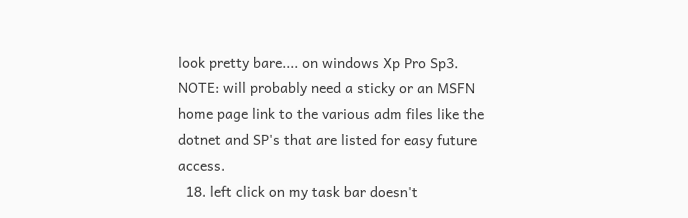look pretty bare.... on windows Xp Pro Sp3. NOTE: will probably need a sticky or an MSFN home page link to the various adm files like the dotnet and SP's that are listed for easy future access.
  18. left click on my task bar doesn't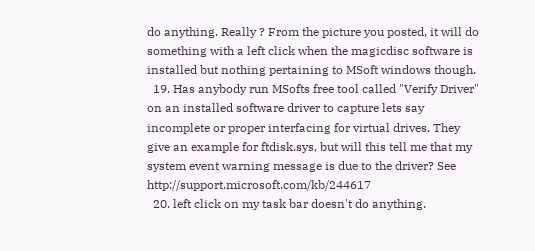do anything. Really ? From the picture you posted, it will do something with a left click when the magicdisc software is installed but nothing pertaining to MSoft windows though.
  19. Has anybody run MSofts free tool called "Verify Driver" on an installed software driver to capture lets say incomplete or proper interfacing for virtual drives. They give an example for ftdisk.sys, but will this tell me that my system event warning message is due to the driver? See http://support.microsoft.com/kb/244617
  20. left click on my task bar doesn't do anything.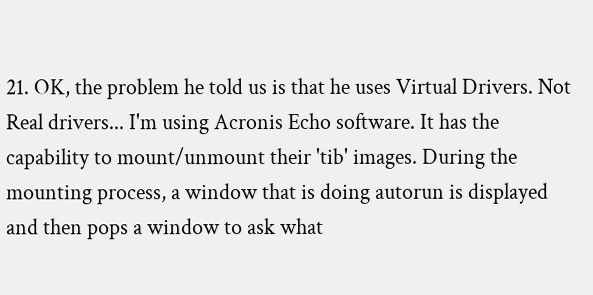21. OK, the problem he told us is that he uses Virtual Drivers. Not Real drivers... I'm using Acronis Echo software. It has the capability to mount/unmount their 'tib' images. During the mounting process, a window that is doing autorun is displayed and then pops a window to ask what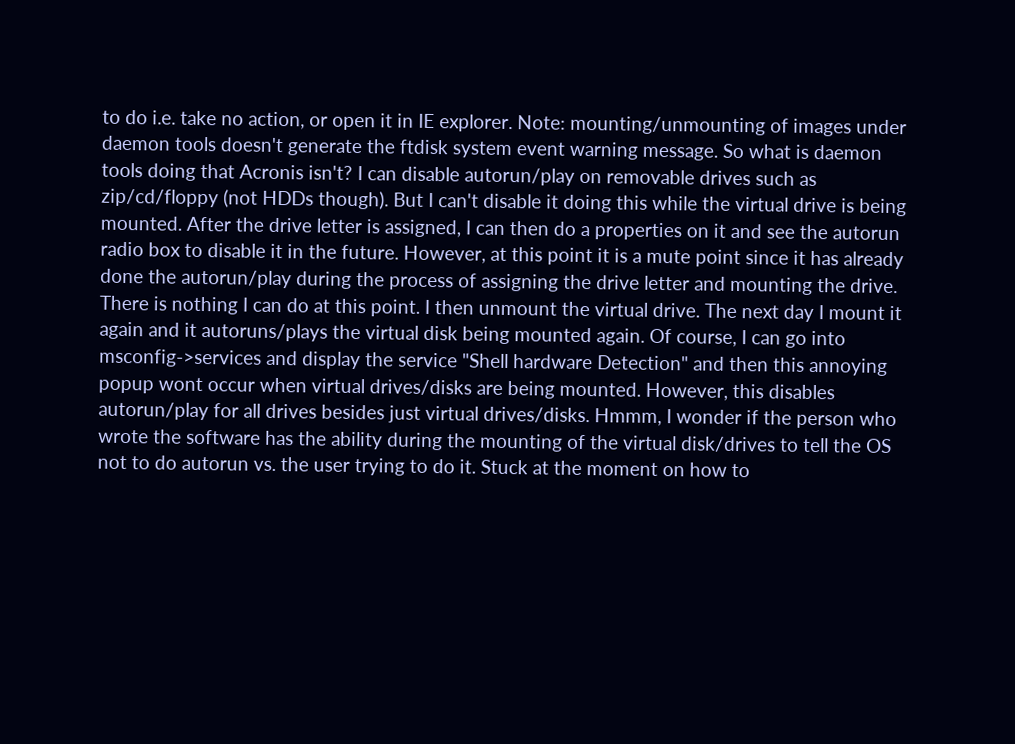to do i.e. take no action, or open it in IE explorer. Note: mounting/unmounting of images under daemon tools doesn't generate the ftdisk system event warning message. So what is daemon tools doing that Acronis isn't? I can disable autorun/play on removable drives such as zip/cd/floppy (not HDDs though). But I can't disable it doing this while the virtual drive is being mounted. After the drive letter is assigned, I can then do a properties on it and see the autorun radio box to disable it in the future. However, at this point it is a mute point since it has already done the autorun/play during the process of assigning the drive letter and mounting the drive. There is nothing I can do at this point. I then unmount the virtual drive. The next day I mount it again and it autoruns/plays the virtual disk being mounted again. Of course, I can go into msconfig->services and display the service "Shell hardware Detection" and then this annoying popup wont occur when virtual drives/disks are being mounted. However, this disables autorun/play for all drives besides just virtual drives/disks. Hmmm, I wonder if the person who wrote the software has the ability during the mounting of the virtual disk/drives to tell the OS not to do autorun vs. the user trying to do it. Stuck at the moment on how to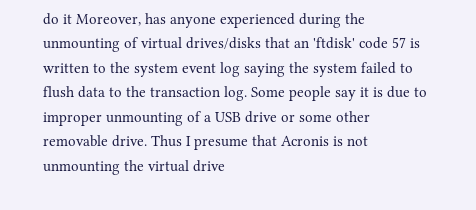do it Moreover, has anyone experienced during the unmounting of virtual drives/disks that an 'ftdisk' code 57 is written to the system event log saying the system failed to flush data to the transaction log. Some people say it is due to improper unmounting of a USB drive or some other removable drive. Thus I presume that Acronis is not unmounting the virtual drive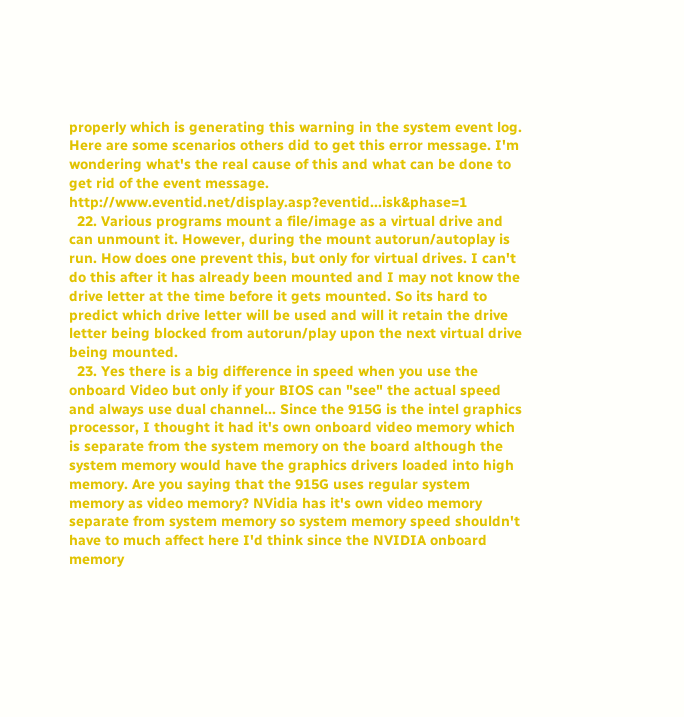properly which is generating this warning in the system event log. Here are some scenarios others did to get this error message. I'm wondering what's the real cause of this and what can be done to get rid of the event message. http://www.eventid.net/display.asp?eventid...isk&phase=1
  22. Various programs mount a file/image as a virtual drive and can unmount it. However, during the mount autorun/autoplay is run. How does one prevent this, but only for virtual drives. I can't do this after it has already been mounted and I may not know the drive letter at the time before it gets mounted. So its hard to predict which drive letter will be used and will it retain the drive letter being blocked from autorun/play upon the next virtual drive being mounted.
  23. Yes there is a big difference in speed when you use the onboard Video but only if your BIOS can "see" the actual speed and always use dual channel... Since the 915G is the intel graphics processor, I thought it had it's own onboard video memory which is separate from the system memory on the board although the system memory would have the graphics drivers loaded into high memory. Are you saying that the 915G uses regular system memory as video memory? NVidia has it's own video memory separate from system memory so system memory speed shouldn't have to much affect here I'd think since the NVIDIA onboard memory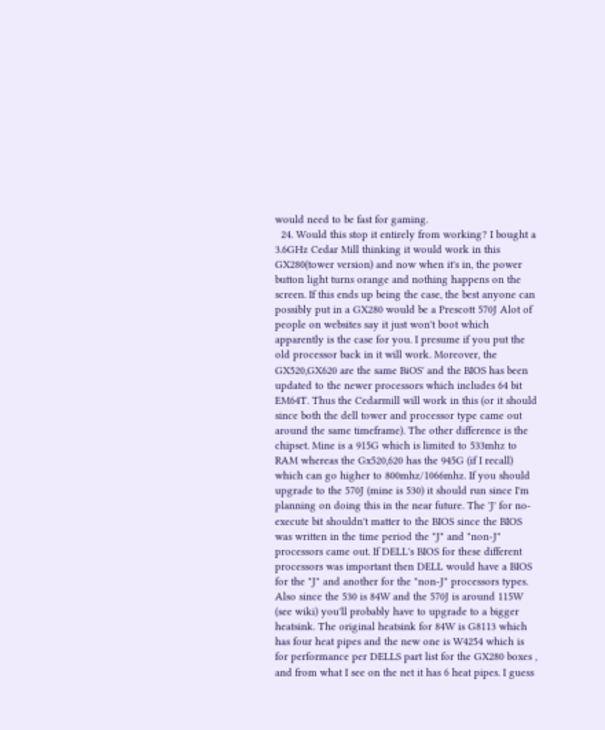would need to be fast for gaming.
  24. Would this stop it entirely from working? I bought a 3.6GHz Cedar Mill thinking it would work in this GX280(tower version) and now when it's in, the power button light turns orange and nothing happens on the screen. If this ends up being the case, the best anyone can possibly put in a GX280 would be a Prescott 570J Alot of people on websites say it just won't boot which apparently is the case for you. I presume if you put the old processor back in it will work. Moreover, the GX520,GX620 are the same BiOS' and the BIOS has been updated to the newer processors which includes 64 bit EM64T. Thus the Cedarmill will work in this (or it should since both the dell tower and processor type came out around the same timeframe). The other difference is the chipset. Mine is a 915G which is limited to 533mhz to RAM whereas the Gx520,620 has the 945G (if I recall) which can go higher to 800mhz/1066mhz. If you should upgrade to the 570J (mine is 530) it should run since I'm planning on doing this in the near future. The 'J' for no-execute bit shouldn't matter to the BIOS since the BIOS was written in the time period the "J" and "non-J" processors came out. If DELL's BIOS for these different processors was important then DELL would have a BIOS for the "J" and another for the "non-J" processors types. Also since the 530 is 84W and the 570J is around 115W (see wiki) you'll probably have to upgrade to a bigger heatsink. The original heatsink for 84W is G8113 which has four heat pipes and the new one is W4254 which is for performance per DELLS part list for the GX280 boxes , and from what I see on the net it has 6 heat pipes. I guess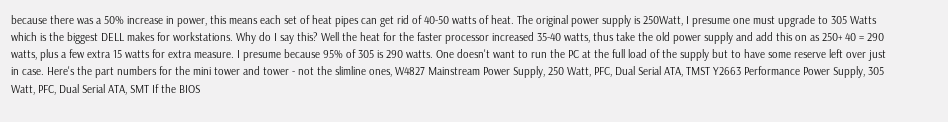because there was a 50% increase in power, this means each set of heat pipes can get rid of 40-50 watts of heat. The original power supply is 250Watt, I presume one must upgrade to 305 Watts which is the biggest DELL makes for workstations. Why do I say this? Well the heat for the faster processor increased 35-40 watts, thus take the old power supply and add this on as 250+ 40 = 290 watts, plus a few extra 15 watts for extra measure. I presume because 95% of 305 is 290 watts. One doesn't want to run the PC at the full load of the supply but to have some reserve left over just in case. Here's the part numbers for the mini tower and tower - not the slimline ones, W4827 Mainstream Power Supply, 250 Watt, PFC, Dual Serial ATA, TMST Y2663 Performance Power Supply, 305 Watt, PFC, Dual Serial ATA, SMT If the BIOS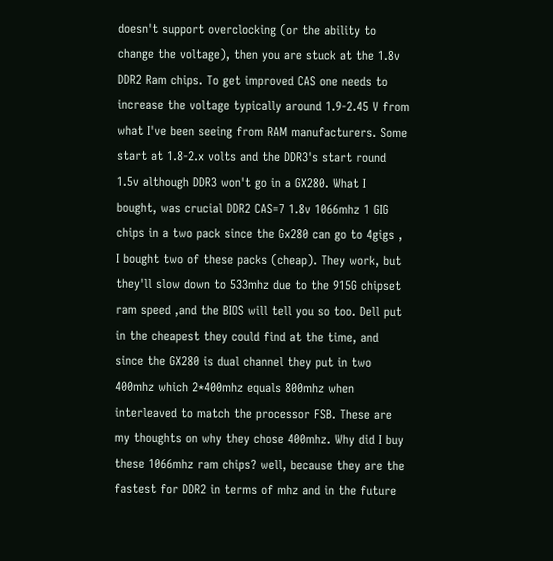doesn't support overclocking (or the ability to change the voltage), then you are stuck at the 1.8v DDR2 Ram chips. To get improved CAS one needs to increase the voltage typically around 1.9-2.45 V from what I've been seeing from RAM manufacturers. Some start at 1.8-2.x volts and the DDR3's start round 1.5v although DDR3 won't go in a GX280. What I bought, was crucial DDR2 CAS=7 1.8v 1066mhz 1 GIG chips in a two pack since the Gx280 can go to 4gigs , I bought two of these packs (cheap). They work, but they'll slow down to 533mhz due to the 915G chipset ram speed ,and the BIOS will tell you so too. Dell put in the cheapest they could find at the time, and since the GX280 is dual channel they put in two 400mhz which 2*400mhz equals 800mhz when interleaved to match the processor FSB. These are my thoughts on why they chose 400mhz. Why did I buy these 1066mhz ram chips? well, because they are the fastest for DDR2 in terms of mhz and in the future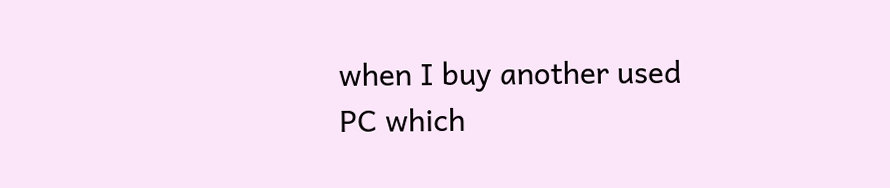when I buy another used PC which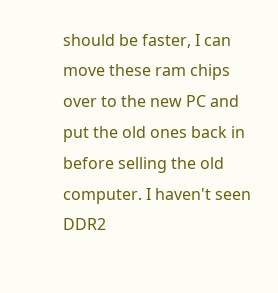should be faster, I can move these ram chips over to the new PC and put the old ones back in before selling the old computer. I haven't seen DDR2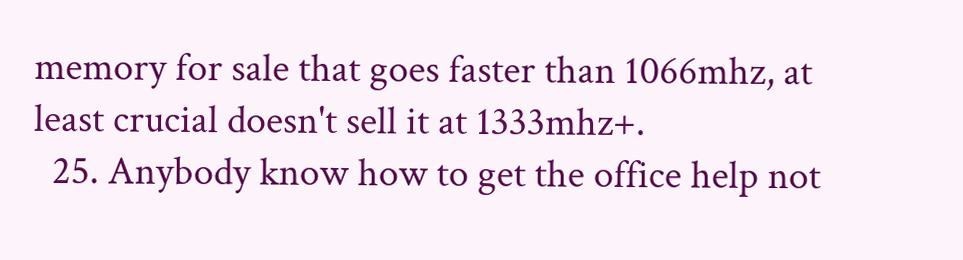memory for sale that goes faster than 1066mhz, at least crucial doesn't sell it at 1333mhz+.
  25. Anybody know how to get the office help not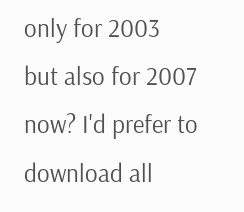only for 2003 but also for 2007 now? I'd prefer to download all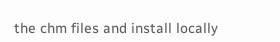the chm files and install locally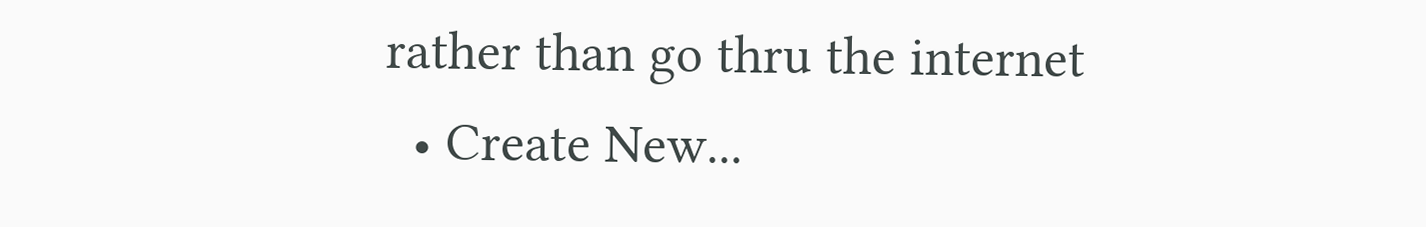rather than go thru the internet
  • Create New...